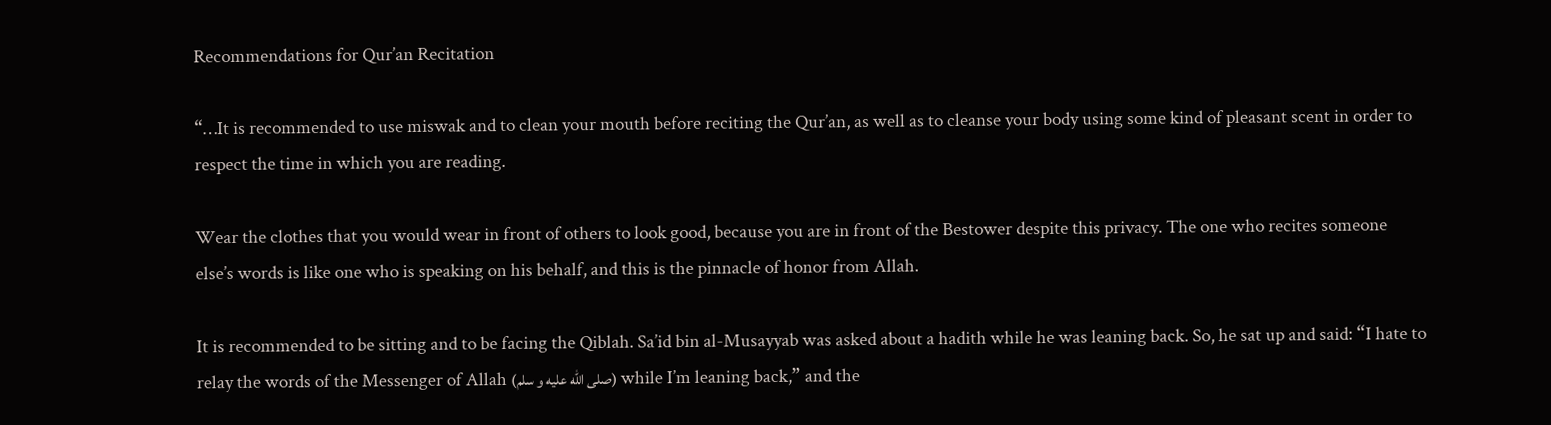Recommendations for Qur’an Recitation

“…It is recommended to use miswak and to clean your mouth before reciting the Qur’an, as well as to cleanse your body using some kind of pleasant scent in order to respect the time in which you are reading.

Wear the clothes that you would wear in front of others to look good, because you are in front of the Bestower despite this privacy. The one who recites someone else’s words is like one who is speaking on his behalf, and this is the pinnacle of honor from Allah.

It is recommended to be sitting and to be facing the Qiblah. Sa’id bin al-Musayyab was asked about a hadith while he was leaning back. So, he sat up and said: “I hate to relay the words of the Messenger of Allah (صلى الله عليه و سلم) while I’m leaning back,” and the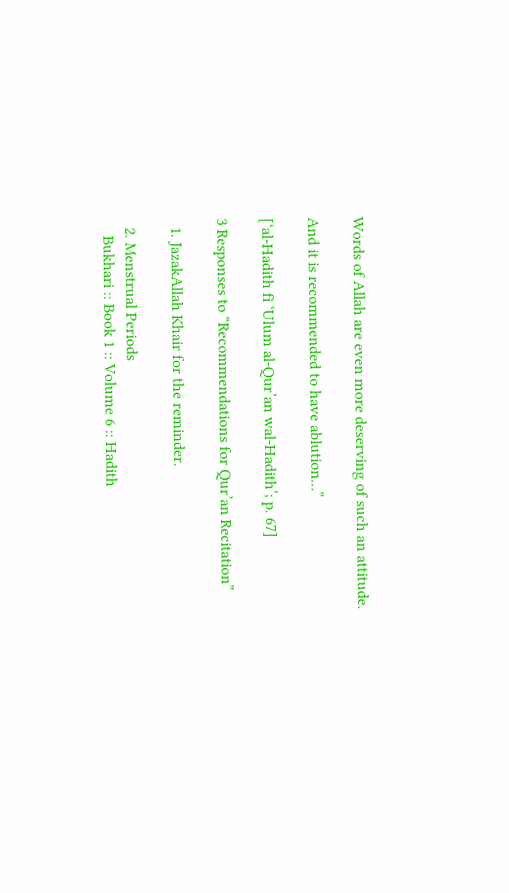Words of Allah are even more deserving of such an attitude.

And it is recommended to have ablution…”

[‘al-Hadith fi ‘Ulum al-Qur’an wal-Hadith’; p. 67]

3 Responses to “Recommendations for Qur’an Recitation”

  1. JazakAllah Khair for the reminder.

  2. Menstrual Periods
    Bukhari :: Book 1 :: Volume 6 :: Hadith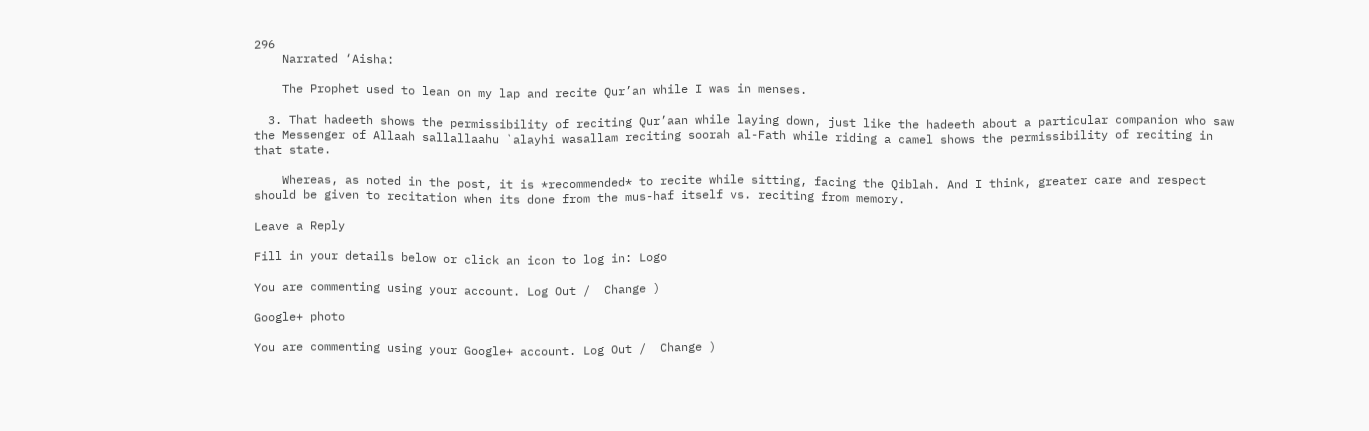296
    Narrated ‘Aisha:

    The Prophet used to lean on my lap and recite Qur’an while I was in menses.

  3. That hadeeth shows the permissibility of reciting Qur’aan while laying down, just like the hadeeth about a particular companion who saw the Messenger of Allaah sallallaahu `alayhi wasallam reciting soorah al-Fath while riding a camel shows the permissibility of reciting in that state.

    Whereas, as noted in the post, it is *recommended* to recite while sitting, facing the Qiblah. And I think, greater care and respect should be given to recitation when its done from the mus-haf itself vs. reciting from memory.

Leave a Reply

Fill in your details below or click an icon to log in: Logo

You are commenting using your account. Log Out /  Change )

Google+ photo

You are commenting using your Google+ account. Log Out /  Change )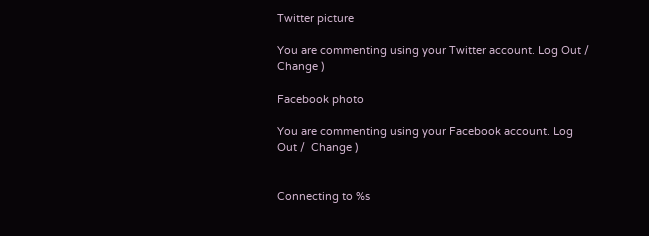Twitter picture

You are commenting using your Twitter account. Log Out /  Change )

Facebook photo

You are commenting using your Facebook account. Log Out /  Change )


Connecting to %s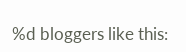%d bloggers like this: